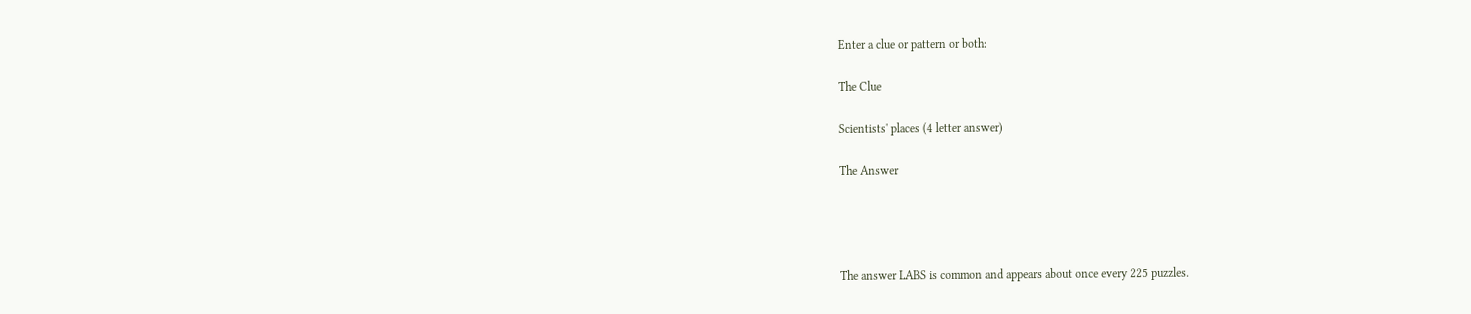Enter a clue or pattern or both:

The Clue

Scientists' places (4 letter answer)

The Answer




The answer LABS is common and appears about once every 225 puzzles.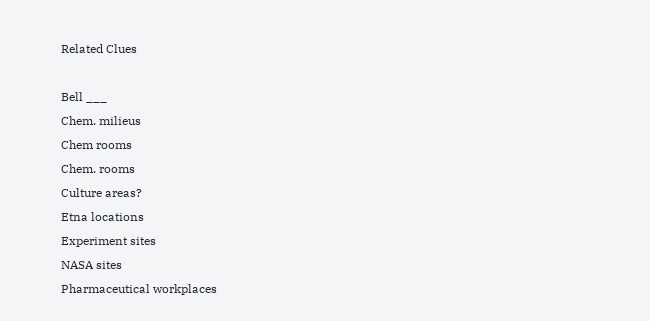Related Clues

Bell ___
Chem. milieus
Chem rooms
Chem. rooms
Culture areas?
Etna locations
Experiment sites
NASA sites
Pharmaceutical workplaces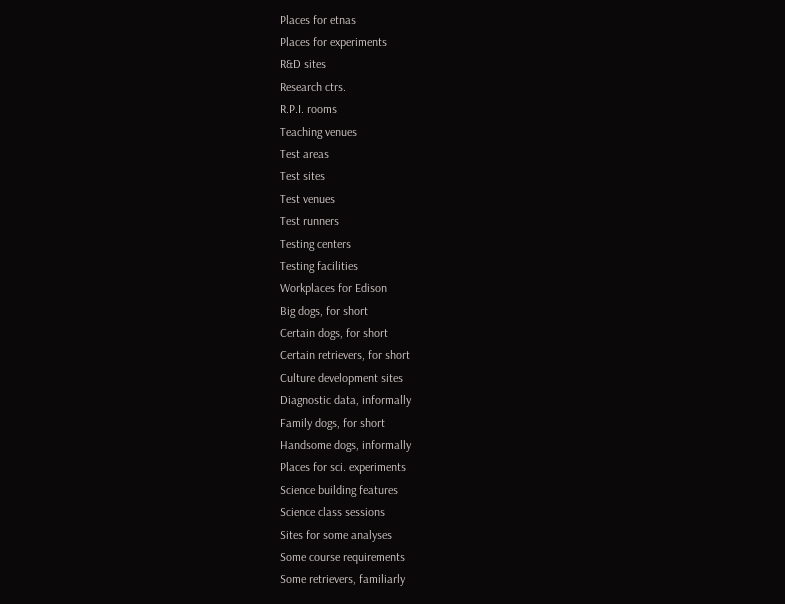Places for etnas
Places for experiments
R&D sites
Research ctrs.
R.P.I. rooms
Teaching venues
Test areas
Test sites
Test venues
Test runners
Testing centers
Testing facilities
Workplaces for Edison
Big dogs, for short
Certain dogs, for short
Certain retrievers, for short
Culture development sites
Diagnostic data, informally
Family dogs, for short
Handsome dogs, informally
Places for sci. experiments
Science building features
Science class sessions
Sites for some analyses
Some course requirements
Some retrievers, familiarly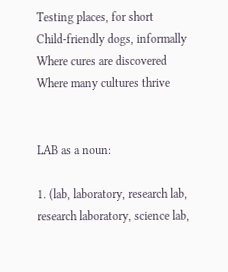Testing places, for short
Child-friendly dogs, informally
Where cures are discovered
Where many cultures thrive


LAB as a noun:

1. (lab, laboratory, research lab, research laboratory, science lab,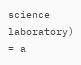science laboratory) = a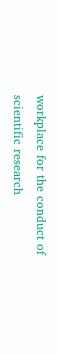workplace for the conduct of scientific research